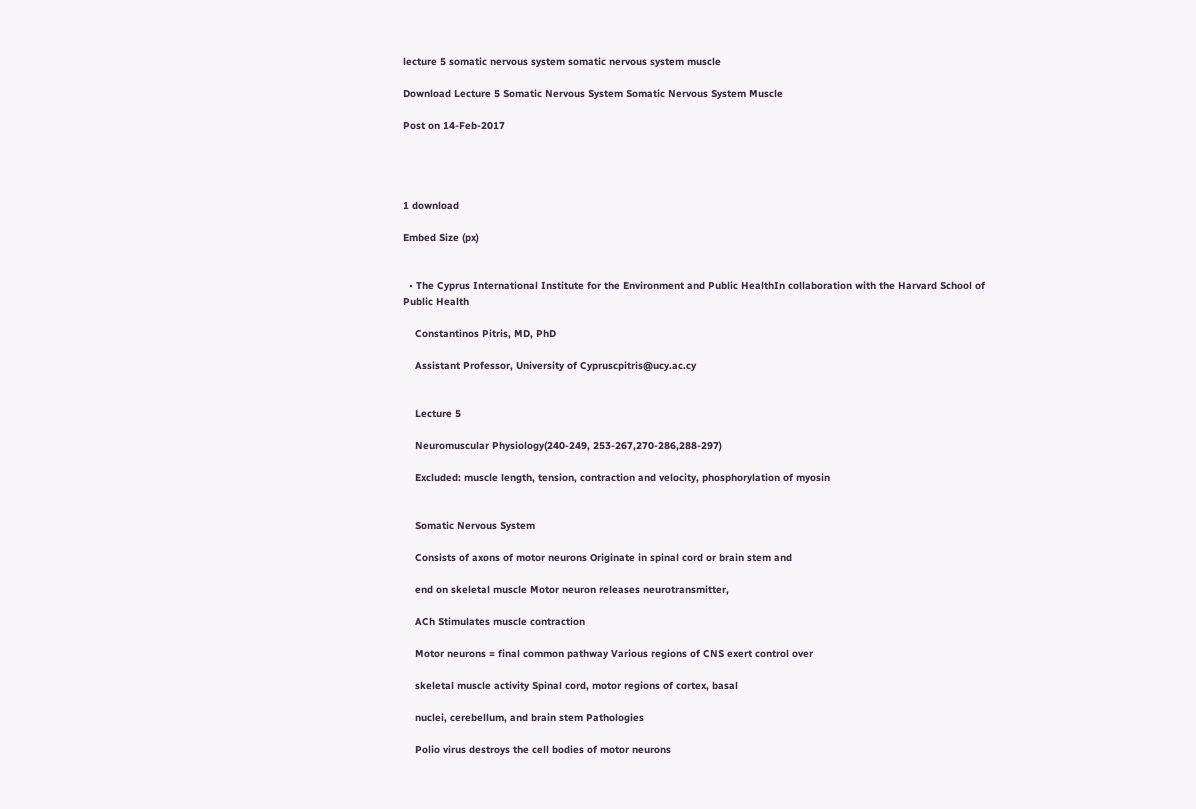lecture 5 somatic nervous system somatic nervous system muscle

Download Lecture 5 Somatic Nervous System Somatic Nervous System Muscle

Post on 14-Feb-2017




1 download

Embed Size (px)


  • The Cyprus International Institute for the Environment and Public HealthIn collaboration with the Harvard School of Public Health

    Constantinos Pitris, MD, PhD

    Assistant Professor, University of Cypruscpitris@ucy.ac.cy


    Lecture 5

    Neuromuscular Physiology(240-249, 253-267,270-286,288-297)

    Excluded: muscle length, tension, contraction and velocity, phosphorylation of myosin


    Somatic Nervous System

    Consists of axons of motor neurons Originate in spinal cord or brain stem and

    end on skeletal muscle Motor neuron releases neurotransmitter,

    ACh Stimulates muscle contraction

    Motor neurons = final common pathway Various regions of CNS exert control over

    skeletal muscle activity Spinal cord, motor regions of cortex, basal

    nuclei, cerebellum, and brain stem Pathologies

    Polio virus destroys the cell bodies of motor neurons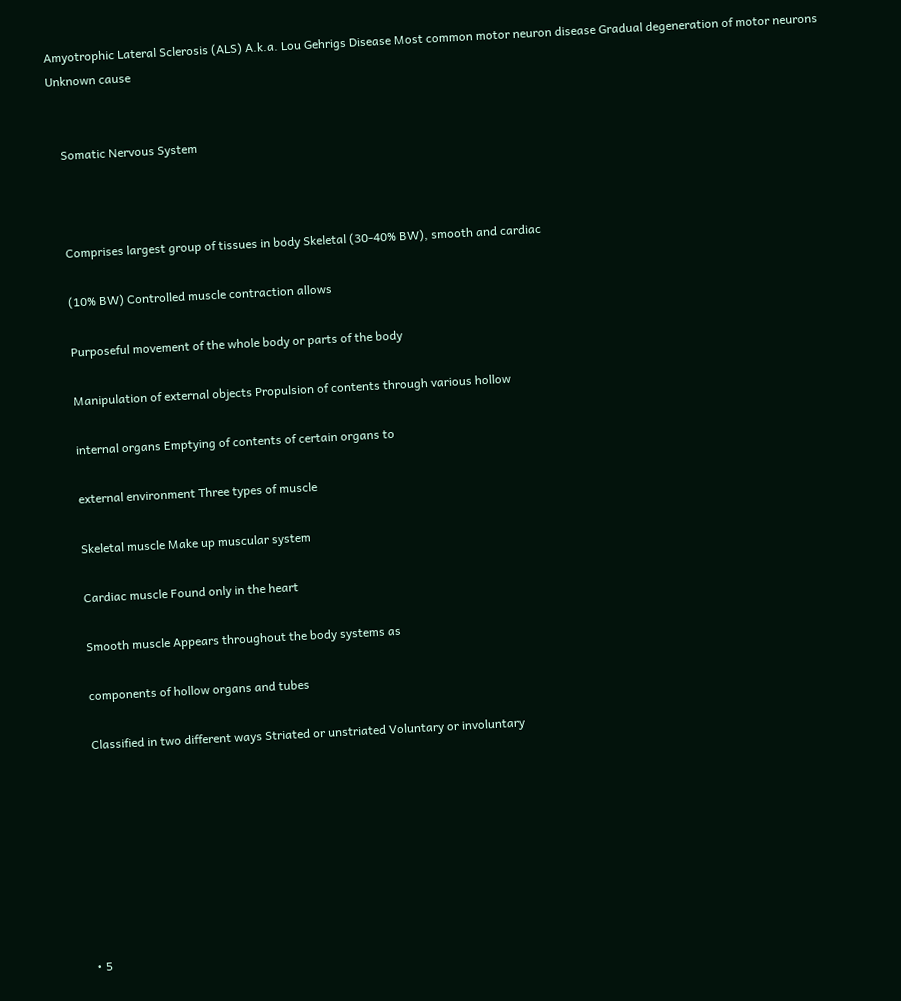Amyotrophic Lateral Sclerosis (ALS) A.k.a. Lou Gehrigs Disease Most common motor neuron disease Gradual degeneration of motor neurons Unknown cause


    Somatic Nervous System



    Comprises largest group of tissues in body Skeletal (30-40% BW), smooth and cardiac

    (10% BW) Controlled muscle contraction allows

    Purposeful movement of the whole body or parts of the body

    Manipulation of external objects Propulsion of contents through various hollow

    internal organs Emptying of contents of certain organs to

    external environment Three types of muscle

    Skeletal muscle Make up muscular system

    Cardiac muscle Found only in the heart

    Smooth muscle Appears throughout the body systems as

    components of hollow organs and tubes

    Classified in two different ways Striated or unstriated Voluntary or involuntary








  • 5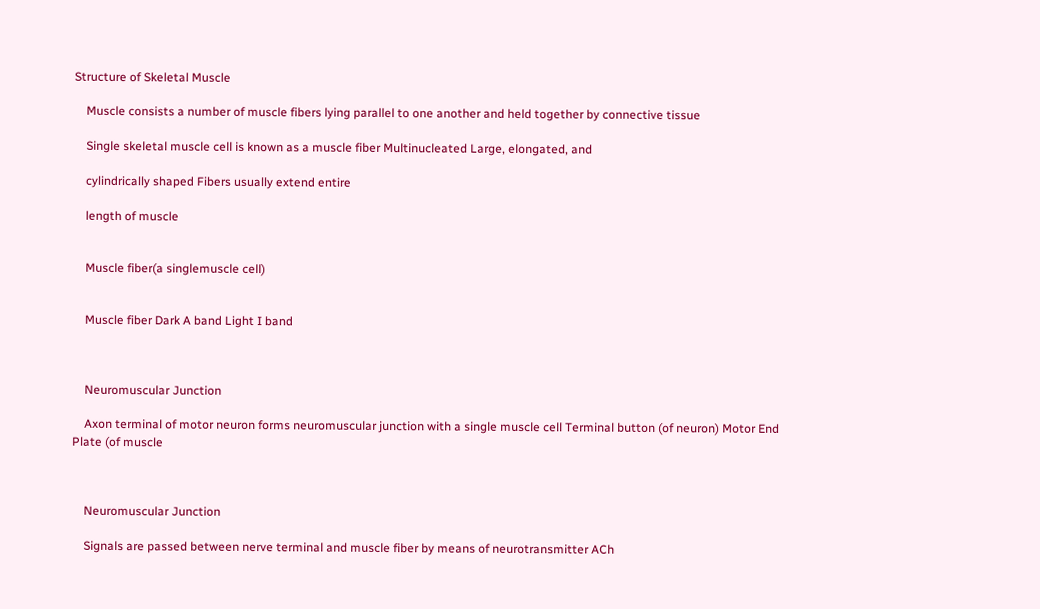Structure of Skeletal Muscle

    Muscle consists a number of muscle fibers lying parallel to one another and held together by connective tissue

    Single skeletal muscle cell is known as a muscle fiber Multinucleated Large, elongated, and

    cylindrically shaped Fibers usually extend entire

    length of muscle


    Muscle fiber(a singlemuscle cell)


    Muscle fiber Dark A band Light I band



    Neuromuscular Junction

    Axon terminal of motor neuron forms neuromuscular junction with a single muscle cell Terminal button (of neuron) Motor End Plate (of muscle



    Neuromuscular Junction

    Signals are passed between nerve terminal and muscle fiber by means of neurotransmitter ACh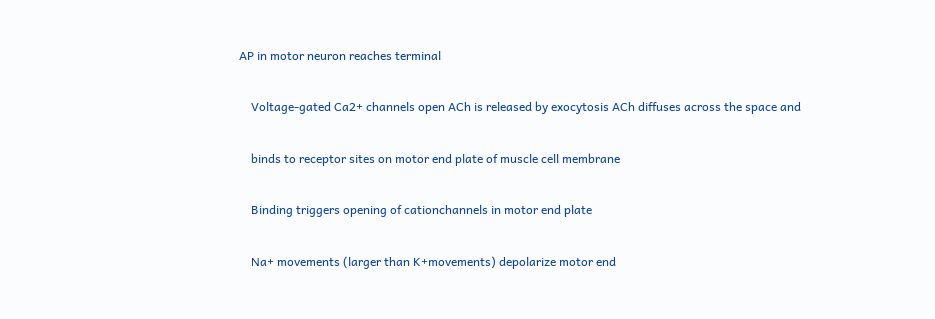AP in motor neuron reaches terminal

    Voltage-gated Ca2+ channels open ACh is released by exocytosis ACh diffuses across the space and

    binds to receptor sites on motor end plate of muscle cell membrane

    Binding triggers opening of cationchannels in motor end plate

    Na+ movements (larger than K+movements) depolarize motor end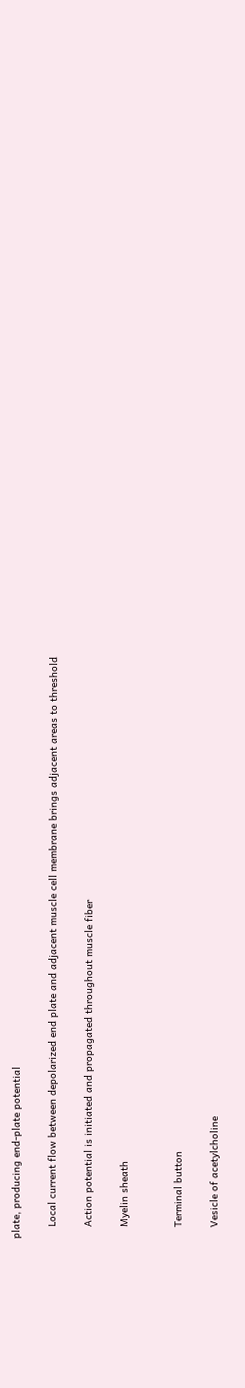plate, producing end-plate potential

    Local current flow between depolarized end plate and adjacent muscle cell membrane brings adjacent areas to threshold

    Action potential is initiated and propagated throughout muscle fiber

    Myelin sheath


    Terminal button

    Vesicle of acetylcholine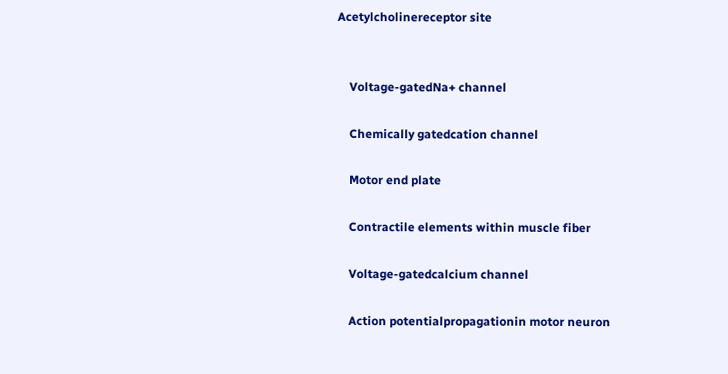Acetylcholinereceptor site


    Voltage-gatedNa+ channel

    Chemically gatedcation channel

    Motor end plate

    Contractile elements within muscle fiber

    Voltage-gatedcalcium channel

    Action potentialpropagationin motor neuron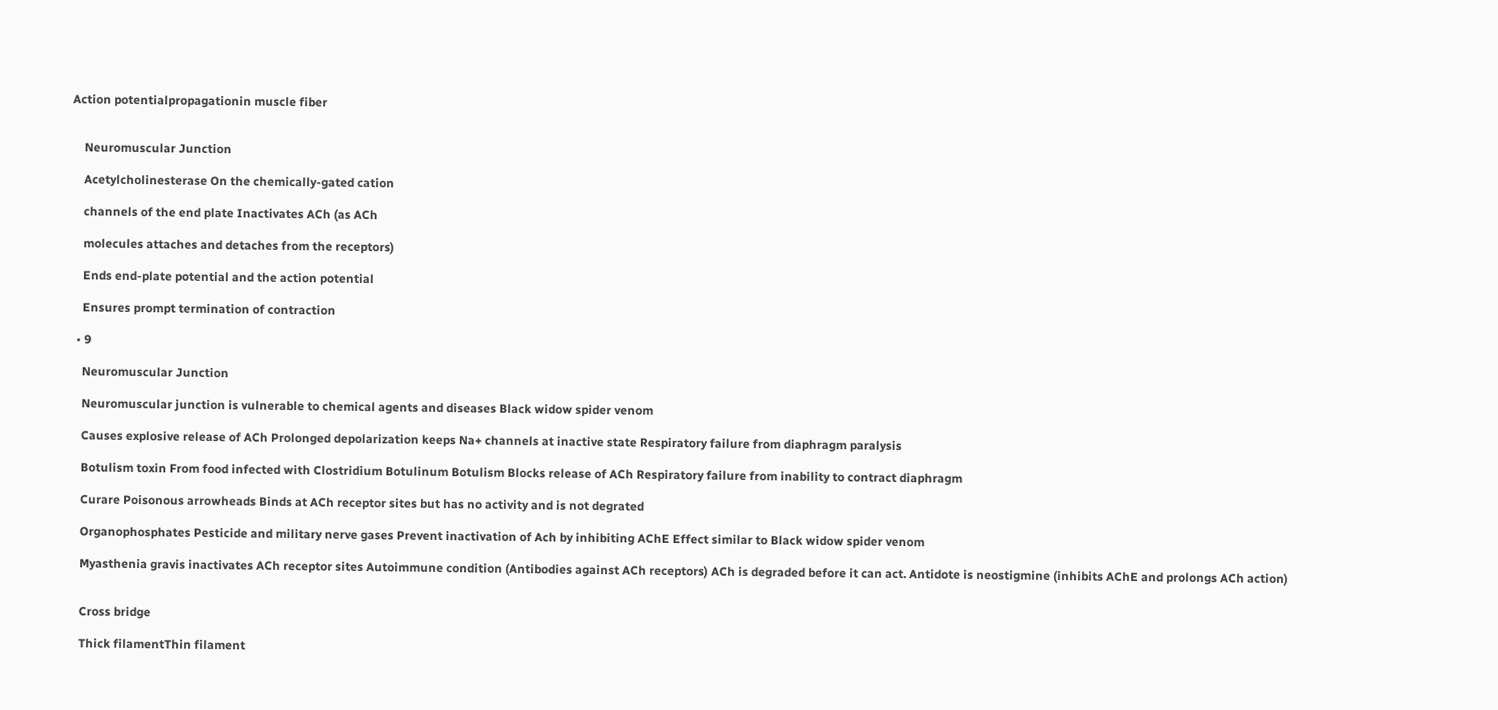Action potentialpropagationin muscle fiber


    Neuromuscular Junction

    Acetylcholinesterase On the chemically-gated cation

    channels of the end plate Inactivates ACh (as ACh

    molecules attaches and detaches from the receptors)

    Ends end-plate potential and the action potential

    Ensures prompt termination of contraction

  • 9

    Neuromuscular Junction

    Neuromuscular junction is vulnerable to chemical agents and diseases Black widow spider venom

    Causes explosive release of ACh Prolonged depolarization keeps Na+ channels at inactive state Respiratory failure from diaphragm paralysis

    Botulism toxin From food infected with Clostridium Botulinum Botulism Blocks release of ACh Respiratory failure from inability to contract diaphragm

    Curare Poisonous arrowheads Binds at ACh receptor sites but has no activity and is not degrated

    Organophosphates Pesticide and military nerve gases Prevent inactivation of Ach by inhibiting AChE Effect similar to Black widow spider venom

    Myasthenia gravis inactivates ACh receptor sites Autoimmune condition (Antibodies against ACh receptors) ACh is degraded before it can act. Antidote is neostigmine (inhibits AChE and prolongs ACh action)


    Cross bridge

    Thick filamentThin filament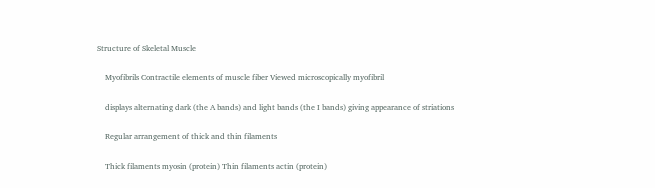Structure of Skeletal Muscle

    Myofibrils Contractile elements of muscle fiber Viewed microscopically myofibril

    displays alternating dark (the A bands) and light bands (the I bands) giving appearance of striations

    Regular arrangement of thick and thin filaments

    Thick filaments myosin (protein) Thin filaments actin (protein)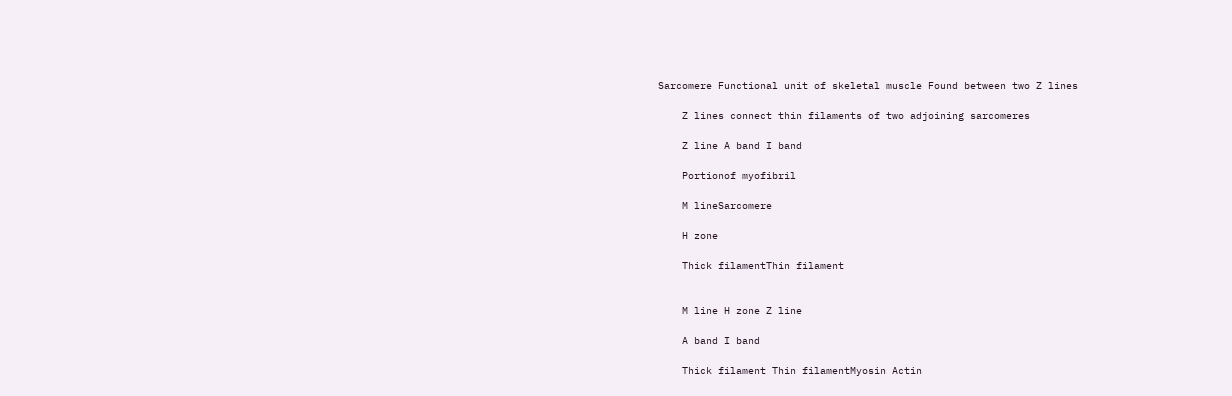Sarcomere Functional unit of skeletal muscle Found between two Z lines

    Z lines connect thin filaments of two adjoining sarcomeres

    Z line A band I band

    Portionof myofibril

    M lineSarcomere

    H zone

    Thick filamentThin filament


    M line H zone Z line

    A band I band

    Thick filament Thin filamentMyosin Actin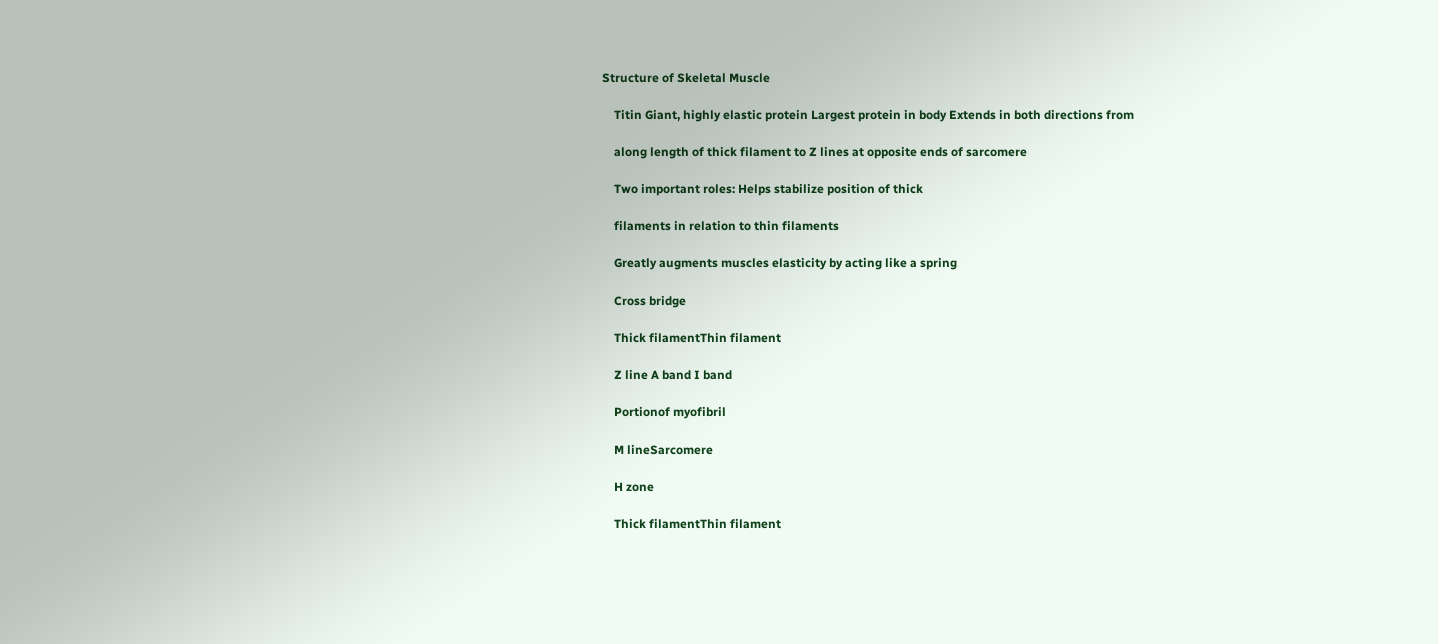Structure of Skeletal Muscle

    Titin Giant, highly elastic protein Largest protein in body Extends in both directions from

    along length of thick filament to Z lines at opposite ends of sarcomere

    Two important roles: Helps stabilize position of thick

    filaments in relation to thin filaments

    Greatly augments muscles elasticity by acting like a spring

    Cross bridge

    Thick filamentThin filament

    Z line A band I band

    Portionof myofibril

    M lineSarcomere

    H zone

    Thick filamentThin filament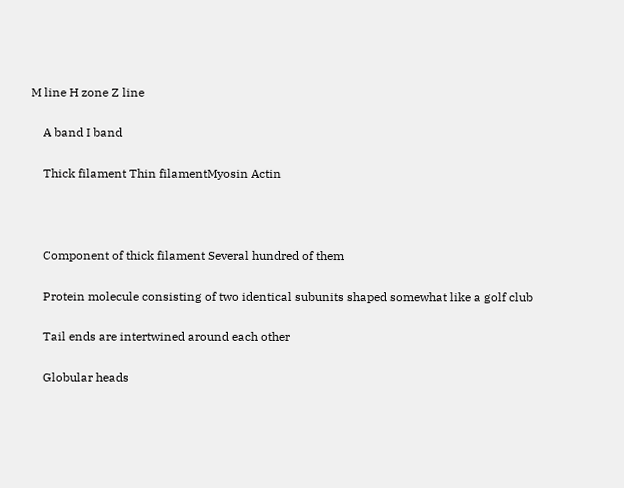M line H zone Z line

    A band I band

    Thick filament Thin filamentMyosin Actin



    Component of thick filament Several hundred of them

    Protein molecule consisting of two identical subunits shaped somewhat like a golf club

    Tail ends are intertwined around each other

    Globular heads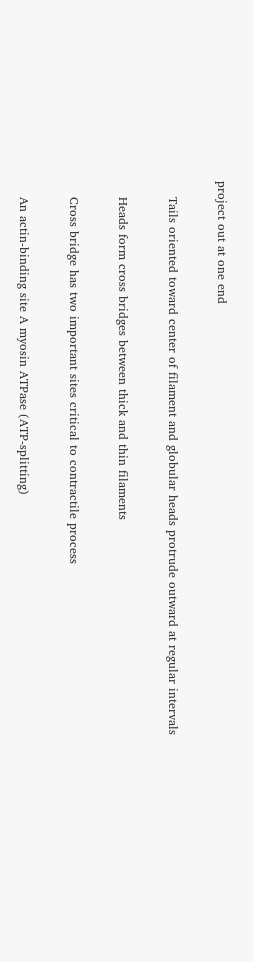project out at one end

    Tails oriented toward center of filament and globular heads protrude outward at regular intervals

    Heads form cross bridges between thick and thin filaments

    Cross bridge has two important sites critical to contractile process

    An actin-binding site A myosin ATPase (ATP-splitting)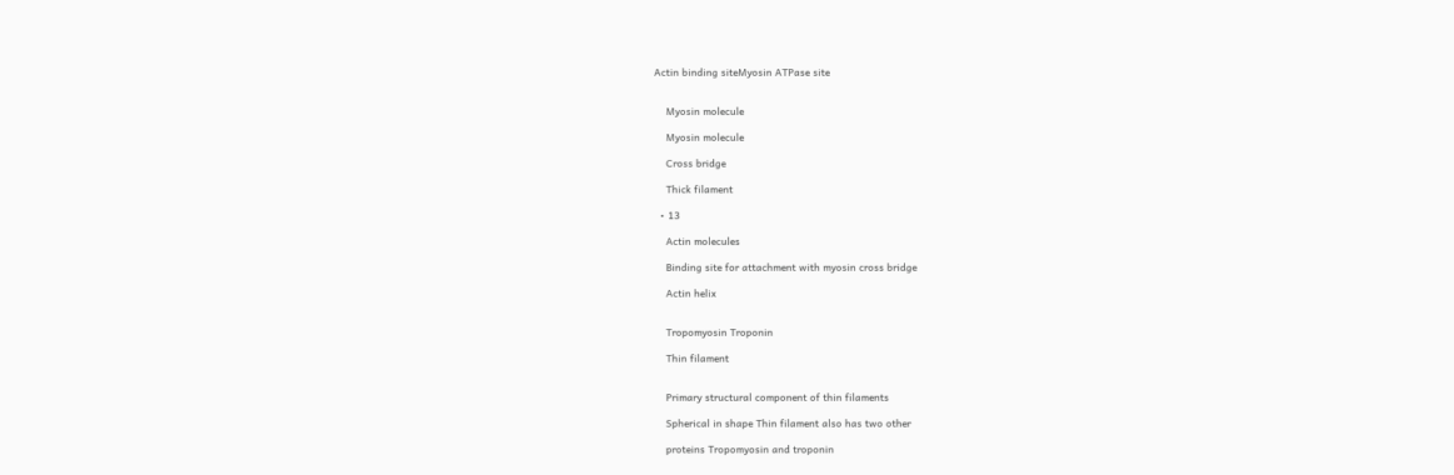Actin binding siteMyosin ATPase site


    Myosin molecule

    Myosin molecule

    Cross bridge

    Thick filament

  • 13

    Actin molecules

    Binding site for attachment with myosin cross bridge

    Actin helix


    Tropomyosin Troponin

    Thin filament


    Primary structural component of thin filaments

    Spherical in shape Thin filament also has two other

    proteins Tropomyosin and troponin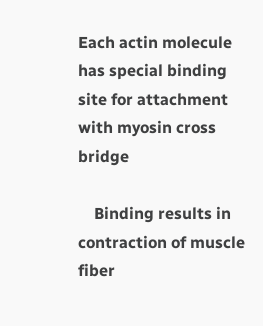Each actin molecule has special binding site for attachment with myosin cross bridge

    Binding results in contraction of muscle fiber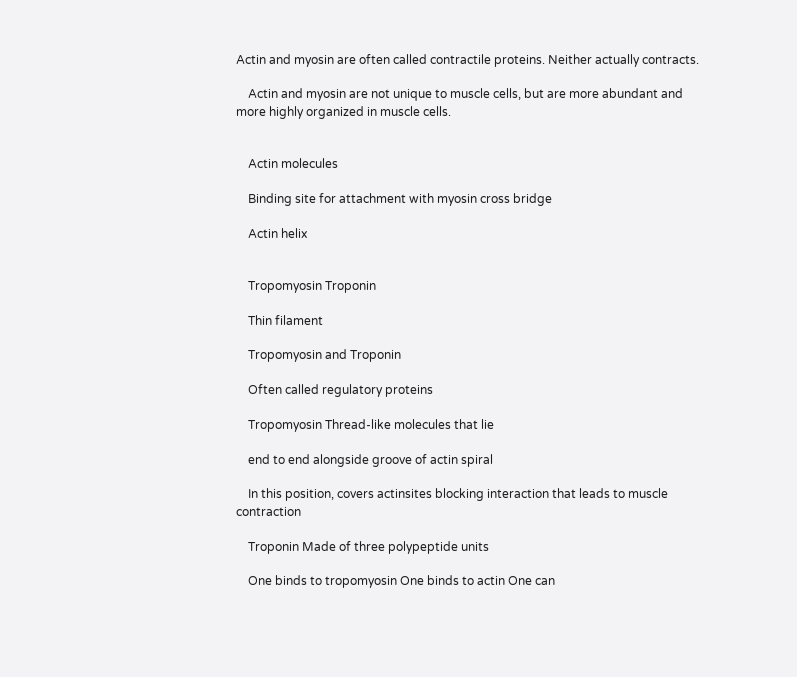Actin and myosin are often called contractile proteins. Neither actually contracts.

    Actin and myosin are not unique to muscle cells, but are more abundant and more highly organized in muscle cells.


    Actin molecules

    Binding site for attachment with myosin cross bridge

    Actin helix


    Tropomyosin Troponin

    Thin filament

    Tropomyosin and Troponin

    Often called regulatory proteins

    Tropomyosin Thread-like molecules that lie

    end to end alongside groove of actin spiral

    In this position, covers actinsites blocking interaction that leads to muscle contraction

    Troponin Made of three polypeptide units

    One binds to tropomyosin One binds to actin One can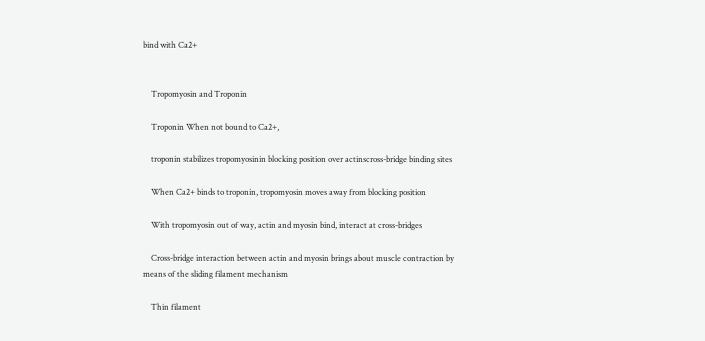bind with Ca2+


    Tropomyosin and Troponin

    Troponin When not bound to Ca2+,

    troponin stabilizes tropomyosinin blocking position over actinscross-bridge binding sites

    When Ca2+ binds to troponin, tropomyosin moves away from blocking position

    With tropomyosin out of way, actin and myosin bind, interact at cross-bridges

    Cross-bridge interaction between actin and myosin brings about muscle contraction by means of the sliding filament mechanism

    Thin filament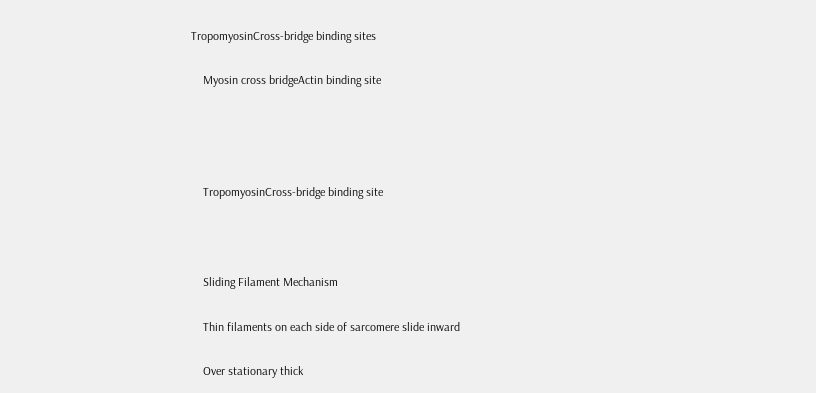TropomyosinCross-bridge binding sites

    Myosin cross bridgeActin binding site




    TropomyosinCross-bridge binding site



    Sliding Filament Mechanism

    Thin filaments on each side of sarcomere slide inward

    Over stationary thick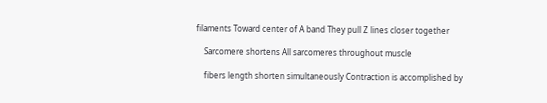filaments Toward center of A band They pull Z lines closer together

    Sarcomere shortens All sarcomeres throughout muscle

    fibers length shorten simultaneously Contraction is accomplished by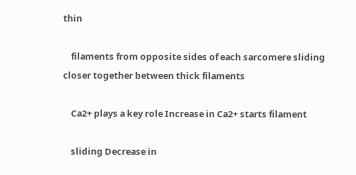thin

    filaments from opposite sides of each sarcomere sliding closer together between thick filaments

    Ca2+ plays a key role Increase in Ca2+ starts filament

    sliding Decrease in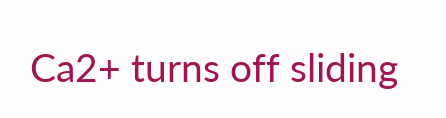Ca2+ turns off sliding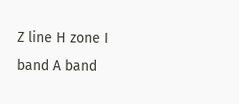Z line H zone I band A band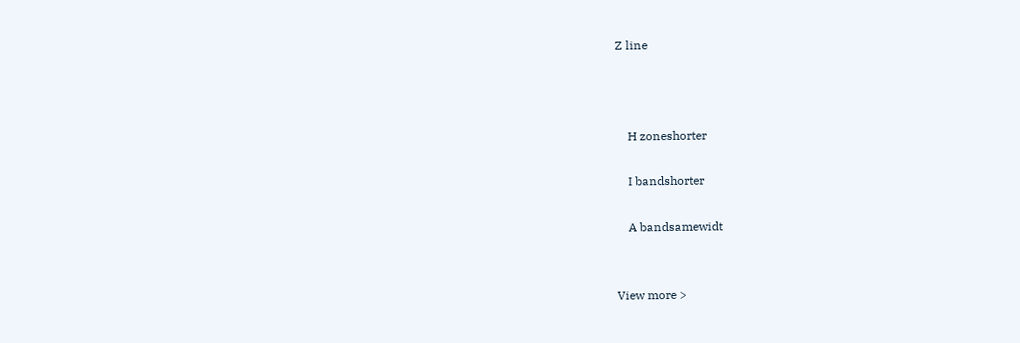Z line



    H zoneshorter

    I bandshorter

    A bandsamewidt


View more >